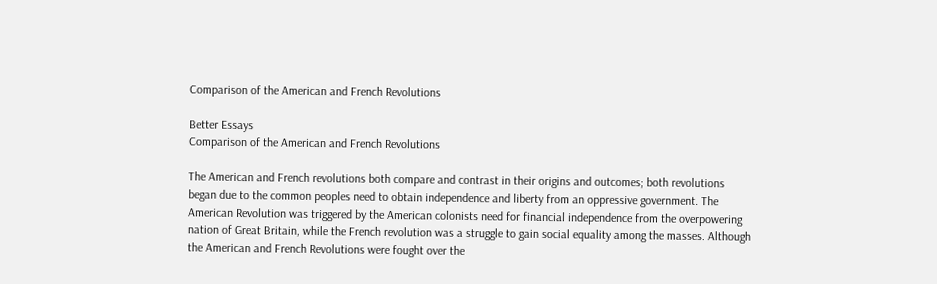Comparison of the American and French Revolutions

Better Essays
Comparison of the American and French Revolutions

The American and French revolutions both compare and contrast in their origins and outcomes; both revolutions began due to the common peoples need to obtain independence and liberty from an oppressive government. The American Revolution was triggered by the American colonists need for financial independence from the overpowering nation of Great Britain, while the French revolution was a struggle to gain social equality among the masses. Although the American and French Revolutions were fought over the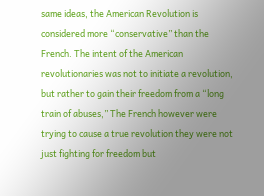same ideas, the American Revolution is considered more “conservative” than the French. The intent of the American revolutionaries was not to initiate a revolution, but rather to gain their freedom from a “long train of abuses,” The French however were trying to cause a true revolution they were not just fighting for freedom but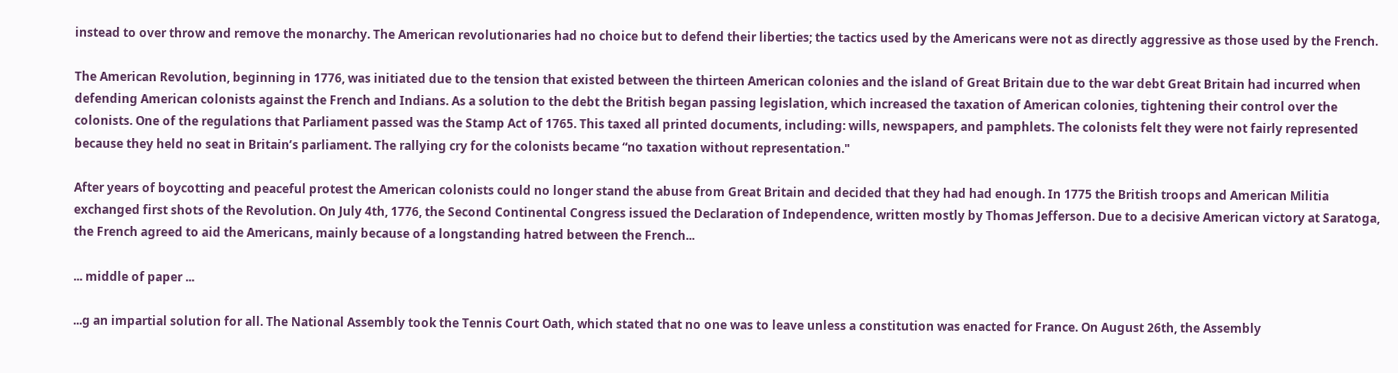instead to over throw and remove the monarchy. The American revolutionaries had no choice but to defend their liberties; the tactics used by the Americans were not as directly aggressive as those used by the French.

The American Revolution, beginning in 1776, was initiated due to the tension that existed between the thirteen American colonies and the island of Great Britain due to the war debt Great Britain had incurred when defending American colonists against the French and Indians. As a solution to the debt the British began passing legislation, which increased the taxation of American colonies, tightening their control over the colonists. One of the regulations that Parliament passed was the Stamp Act of 1765. This taxed all printed documents, including: wills, newspapers, and pamphlets. The colonists felt they were not fairly represented because they held no seat in Britain’s parliament. The rallying cry for the colonists became “no taxation without representation."

After years of boycotting and peaceful protest the American colonists could no longer stand the abuse from Great Britain and decided that they had had enough. In 1775 the British troops and American Militia exchanged first shots of the Revolution. On July 4th, 1776, the Second Continental Congress issued the Declaration of Independence, written mostly by Thomas Jefferson. Due to a decisive American victory at Saratoga, the French agreed to aid the Americans, mainly because of a longstanding hatred between the French...

... middle of paper ...

...g an impartial solution for all. The National Assembly took the Tennis Court Oath, which stated that no one was to leave unless a constitution was enacted for France. On August 26th, the Assembly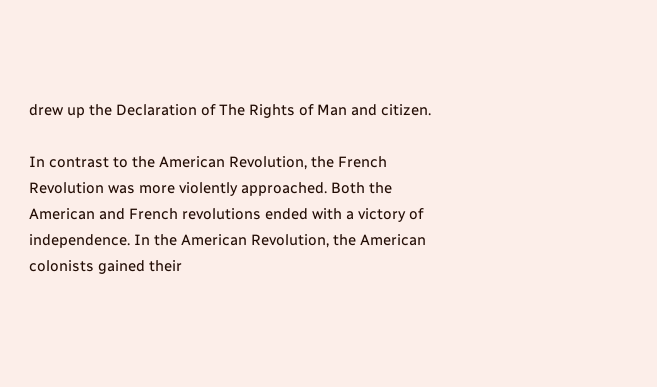drew up the Declaration of The Rights of Man and citizen.

In contrast to the American Revolution, the French Revolution was more violently approached. Both the American and French revolutions ended with a victory of independence. In the American Revolution, the American colonists gained their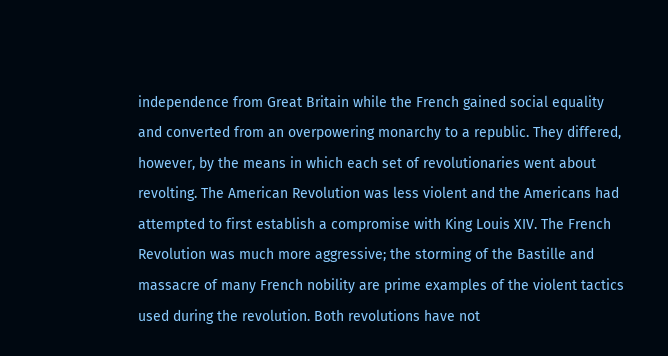independence from Great Britain while the French gained social equality and converted from an overpowering monarchy to a republic. They differed, however, by the means in which each set of revolutionaries went about revolting. The American Revolution was less violent and the Americans had attempted to first establish a compromise with King Louis XIV. The French Revolution was much more aggressive; the storming of the Bastille and massacre of many French nobility are prime examples of the violent tactics used during the revolution. Both revolutions have not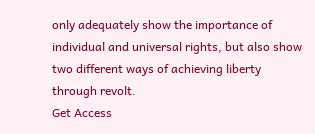only adequately show the importance of individual and universal rights, but also show two different ways of achieving liberty through revolt.
Get Access